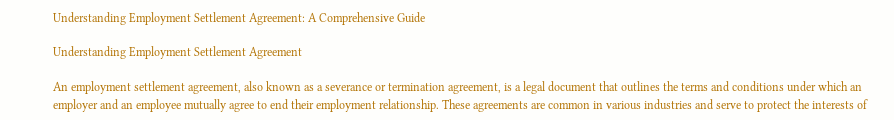Understanding Employment Settlement Agreement: A Comprehensive Guide

Understanding Employment Settlement Agreement

An employment settlement agreement, also known as a severance or termination agreement, is a legal document that outlines the terms and conditions under which an employer and an employee mutually agree to end their employment relationship. These agreements are common in various industries and serve to protect the interests of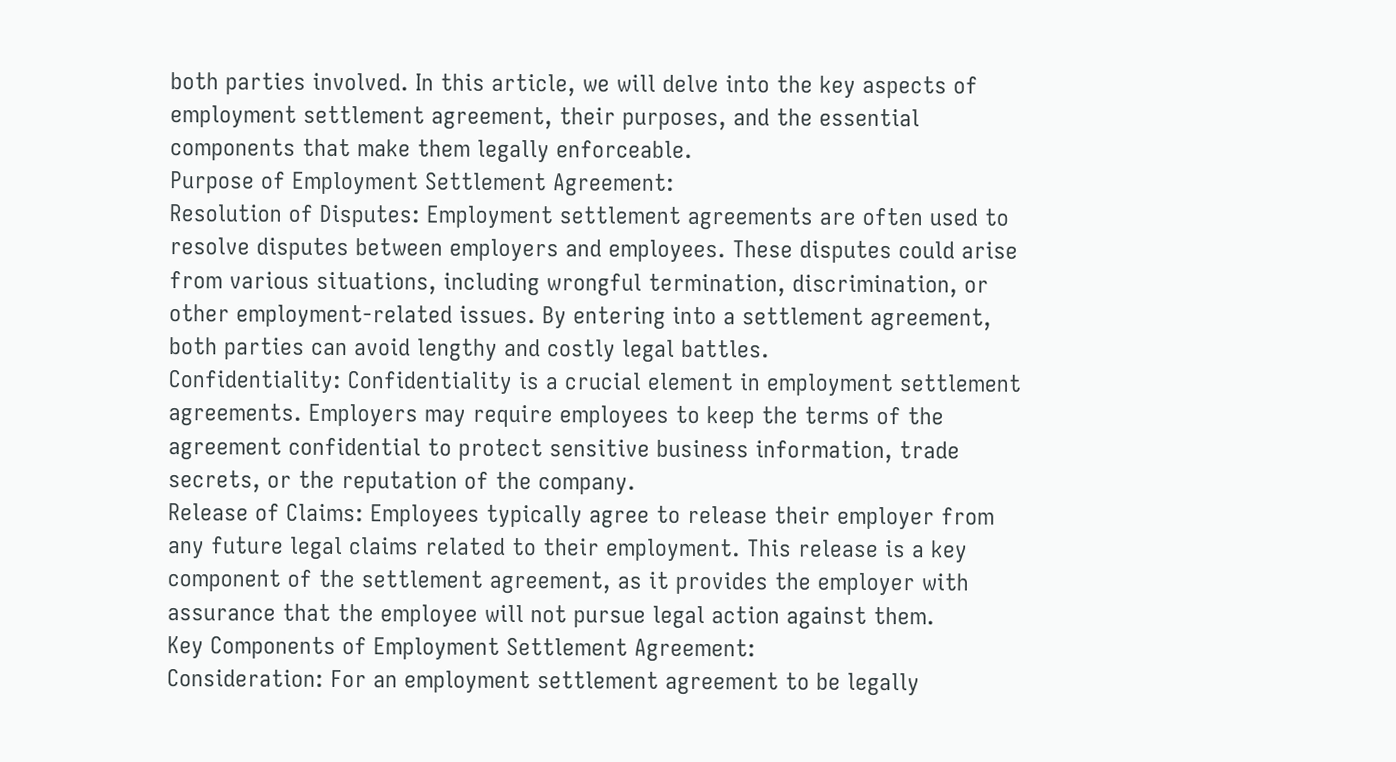both parties involved. In this article, we will delve into the key aspects of employment settlement agreement, their purposes, and the essential components that make them legally enforceable.
Purpose of Employment Settlement Agreement:
Resolution of Disputes: Employment settlement agreements are often used to resolve disputes between employers and employees. These disputes could arise from various situations, including wrongful termination, discrimination, or other employment-related issues. By entering into a settlement agreement, both parties can avoid lengthy and costly legal battles.
Confidentiality: Confidentiality is a crucial element in employment settlement agreements. Employers may require employees to keep the terms of the agreement confidential to protect sensitive business information, trade secrets, or the reputation of the company.
Release of Claims: Employees typically agree to release their employer from any future legal claims related to their employment. This release is a key component of the settlement agreement, as it provides the employer with assurance that the employee will not pursue legal action against them.
Key Components of Employment Settlement Agreement:
Consideration: For an employment settlement agreement to be legally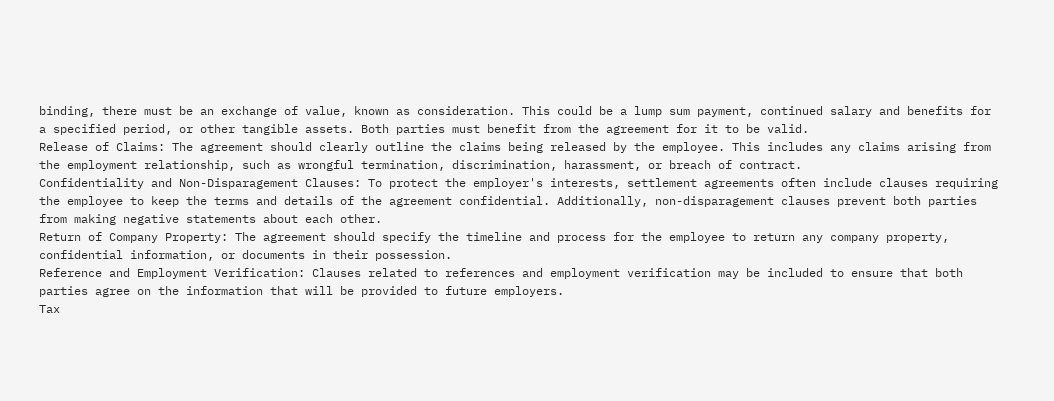binding, there must be an exchange of value, known as consideration. This could be a lump sum payment, continued salary and benefits for a specified period, or other tangible assets. Both parties must benefit from the agreement for it to be valid.
Release of Claims: The agreement should clearly outline the claims being released by the employee. This includes any claims arising from the employment relationship, such as wrongful termination, discrimination, harassment, or breach of contract.
Confidentiality and Non-Disparagement Clauses: To protect the employer's interests, settlement agreements often include clauses requiring the employee to keep the terms and details of the agreement confidential. Additionally, non-disparagement clauses prevent both parties from making negative statements about each other.
Return of Company Property: The agreement should specify the timeline and process for the employee to return any company property, confidential information, or documents in their possession.
Reference and Employment Verification: Clauses related to references and employment verification may be included to ensure that both parties agree on the information that will be provided to future employers.
Tax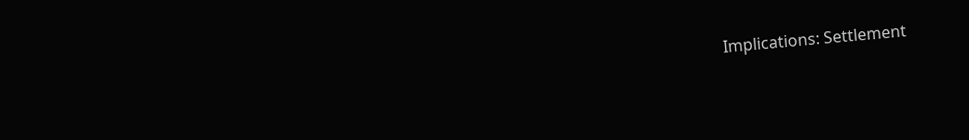Implications: Settlement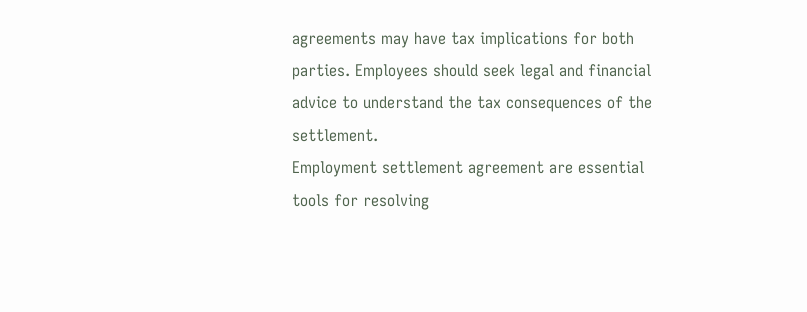agreements may have tax implications for both parties. Employees should seek legal and financial advice to understand the tax consequences of the settlement.
Employment settlement agreement are essential tools for resolving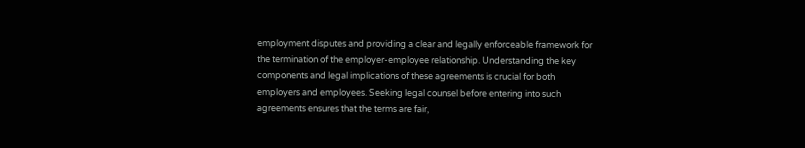employment disputes and providing a clear and legally enforceable framework for the termination of the employer-employee relationship. Understanding the key components and legal implications of these agreements is crucial for both employers and employees. Seeking legal counsel before entering into such agreements ensures that the terms are fair,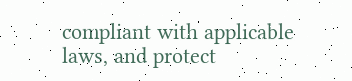compliant with applicable laws, and protect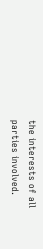the interests of all parties involved.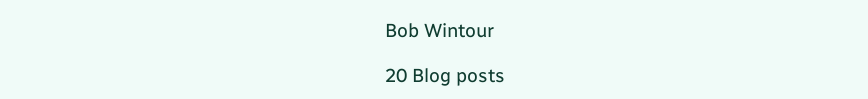Bob Wintour

20 Blog posts